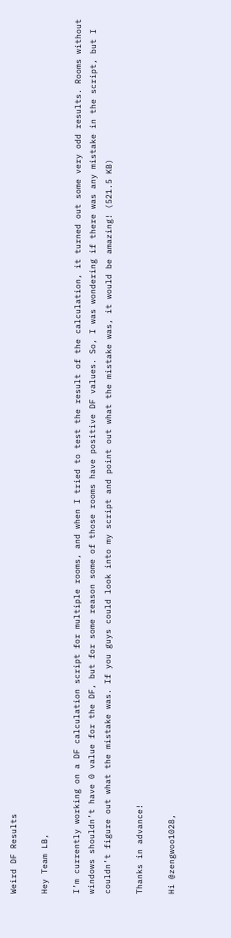Weird DF Results

Hey Team LB,

I’m currently working on a DF calculation script for multiple rooms, and when I tried to test the result of the calculation, it turned out some very odd results. Rooms without windows shouldn’t have 0 value for the DF, but for some reason some of those rooms have positive DF values. So, I was wondering if there was any mistake in the script, but I couldn’t figure out what the mistake was. If you guys could look into my script and point out what the mistake was, it would be amazing! (521.5 KB)

Thanks in advance!

Hi @zengwoo1028,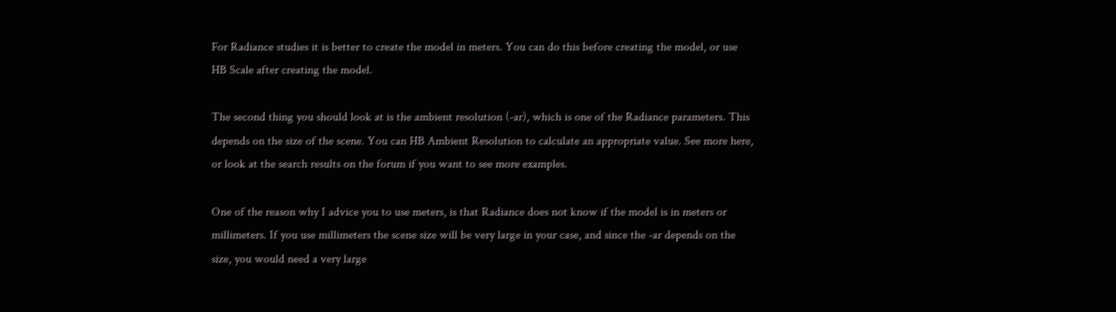For Radiance studies it is better to create the model in meters. You can do this before creating the model, or use HB Scale after creating the model.

The second thing you should look at is the ambient resolution (-ar), which is one of the Radiance parameters. This depends on the size of the scene. You can HB Ambient Resolution to calculate an appropriate value. See more here, or look at the search results on the forum if you want to see more examples.

One of the reason why I advice you to use meters, is that Radiance does not know if the model is in meters or millimeters. If you use millimeters the scene size will be very large in your case, and since the -ar depends on the size, you would need a very large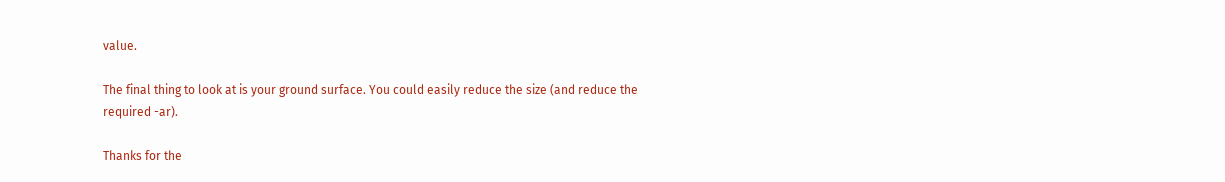value.

The final thing to look at is your ground surface. You could easily reduce the size (and reduce the required -ar).

Thanks for the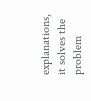explanations, it solves the problem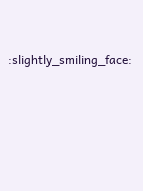:slightly_smiling_face: